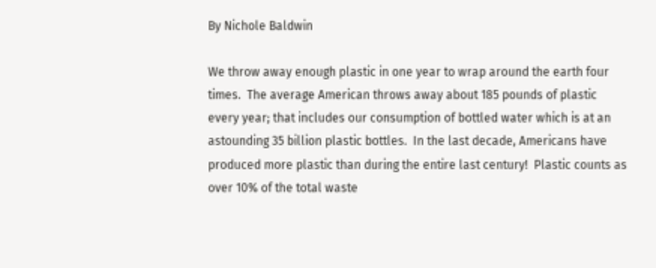By Nichole Baldwin

We throw away enough plastic in one year to wrap around the earth four times.  The average American throws away about 185 pounds of plastic every year; that includes our consumption of bottled water which is at an astounding 35 billion plastic bottles.  In the last decade, Americans have produced more plastic than during the entire last century!  Plastic counts as over 10% of the total waste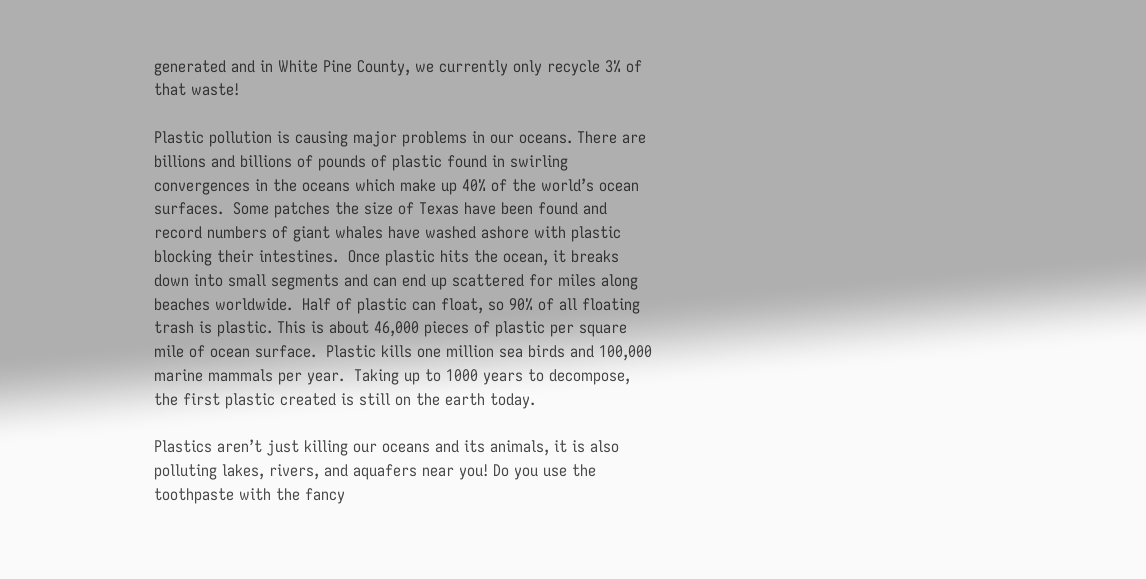generated and in White Pine County, we currently only recycle 3% of that waste!

Plastic pollution is causing major problems in our oceans. There are billions and billions of pounds of plastic found in swirling convergences in the oceans which make up 40% of the world’s ocean surfaces.  Some patches the size of Texas have been found and record numbers of giant whales have washed ashore with plastic blocking their intestines.  Once plastic hits the ocean, it breaks down into small segments and can end up scattered for miles along beaches worldwide.  Half of plastic can float, so 90% of all floating trash is plastic. This is about 46,000 pieces of plastic per square mile of ocean surface.  Plastic kills one million sea birds and 100,000 marine mammals per year.  Taking up to 1000 years to decompose, the first plastic created is still on the earth today.

Plastics aren’t just killing our oceans and its animals, it is also polluting lakes, rivers, and aquafers near you! Do you use the toothpaste with the fancy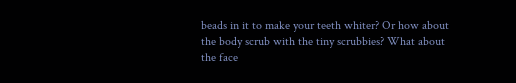beads in it to make your teeth whiter? Or how about the body scrub with the tiny scrubbies? What about the face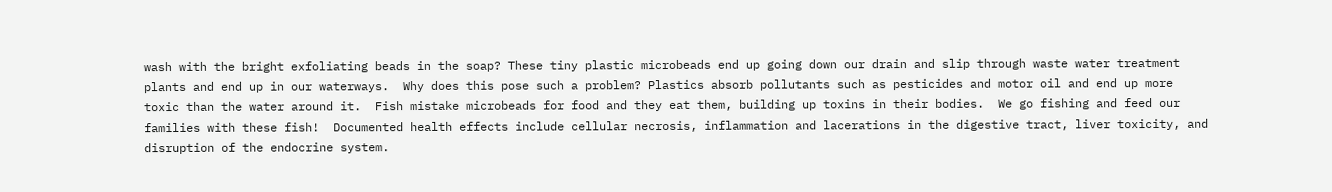wash with the bright exfoliating beads in the soap? These tiny plastic microbeads end up going down our drain and slip through waste water treatment plants and end up in our waterways.  Why does this pose such a problem? Plastics absorb pollutants such as pesticides and motor oil and end up more toxic than the water around it.  Fish mistake microbeads for food and they eat them, building up toxins in their bodies.  We go fishing and feed our families with these fish!  Documented health effects include cellular necrosis, inflammation and lacerations in the digestive tract, liver toxicity, and disruption of the endocrine system.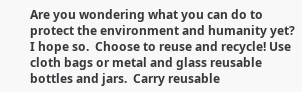Are you wondering what you can do to protect the environment and humanity yet? I hope so.  Choose to reuse and recycle! Use cloth bags or metal and glass reusable bottles and jars.  Carry reusable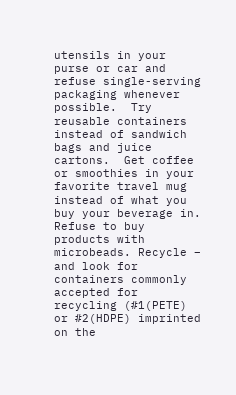utensils in your purse or car and refuse single-serving packaging whenever possible.  Try reusable containers instead of sandwich bags and juice cartons.  Get coffee or smoothies in your favorite travel mug instead of what you buy your beverage in. Refuse to buy products with microbeads. Recycle – and look for containers commonly accepted for recycling (#1(PETE) or #2(HDPE) imprinted on the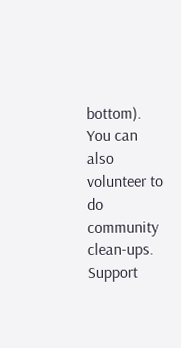bottom).  You can also volunteer to do community clean-ups.  Support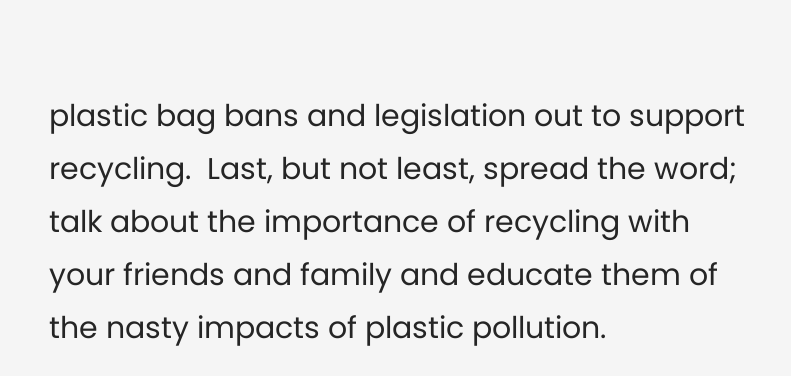plastic bag bans and legislation out to support recycling.  Last, but not least, spread the word; talk about the importance of recycling with your friends and family and educate them of the nasty impacts of plastic pollution.